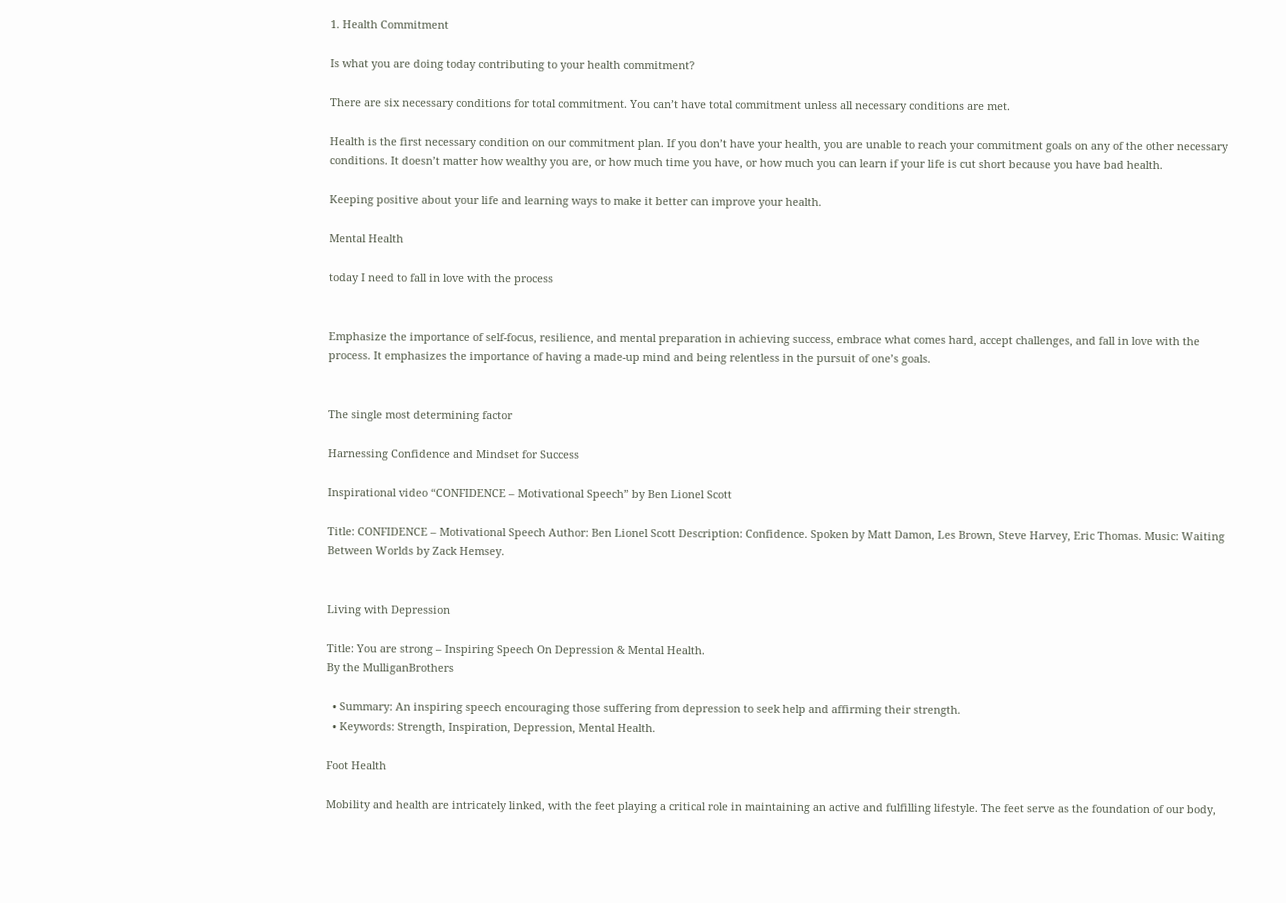1. Health Commitment

Is what you are doing today contributing to your health commitment?

There are six necessary conditions for total commitment. You can’t have total commitment unless all necessary conditions are met.

Health is the first necessary condition on our commitment plan. If you don’t have your health, you are unable to reach your commitment goals on any of the other necessary conditions. It doesn’t matter how wealthy you are, or how much time you have, or how much you can learn if your life is cut short because you have bad health.

Keeping positive about your life and learning ways to make it better can improve your health.

Mental Health

today I need to fall in love with the process


Emphasize the importance of self-focus, resilience, and mental preparation in achieving success, embrace what comes hard, accept challenges, and fall in love with the process. It emphasizes the importance of having a made-up mind and being relentless in the pursuit of one’s goals.


The single most determining factor

Harnessing Confidence and Mindset for Success

Inspirational video “CONFIDENCE – Motivational Speech” by Ben Lionel Scott

Title: CONFIDENCE – Motivational Speech Author: Ben Lionel Scott Description: Confidence. Spoken by Matt Damon, Les Brown, Steve Harvey, Eric Thomas. Music: Waiting Between Worlds by Zack Hemsey.


Living with Depression

Title: You are strong – Inspiring Speech On Depression & Mental Health.
By the MulliganBrothers

  • Summary: An inspiring speech encouraging those suffering from depression to seek help and affirming their strength.
  • Keywords: Strength, Inspiration, Depression, Mental Health.

Foot Health

Mobility and health are intricately linked, with the feet playing a critical role in maintaining an active and fulfilling lifestyle. The feet serve as the foundation of our body,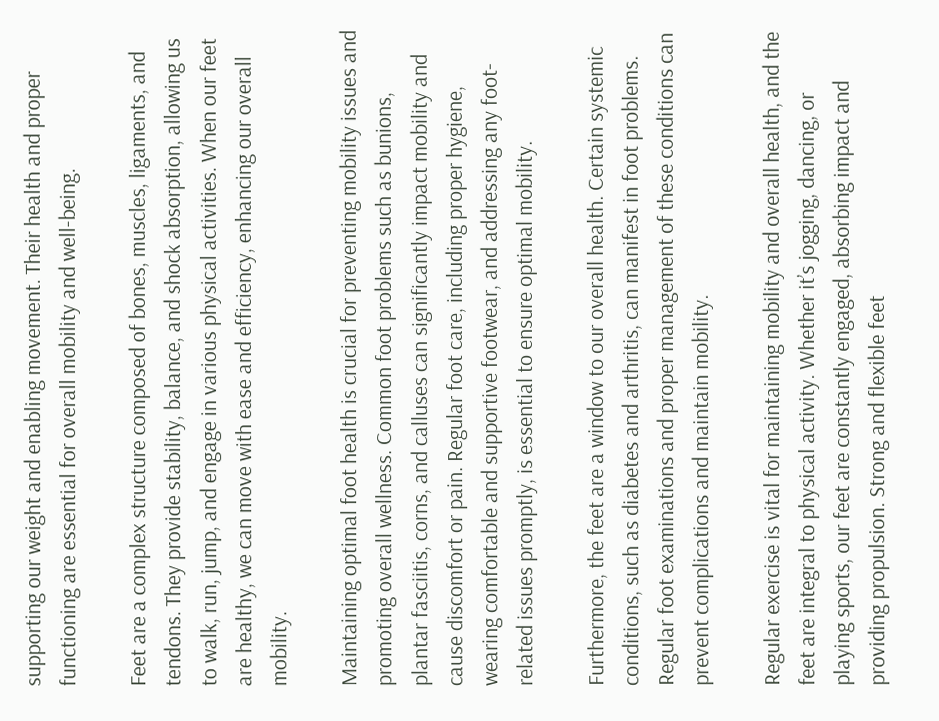supporting our weight and enabling movement. Their health and proper functioning are essential for overall mobility and well-being.

Feet are a complex structure composed of bones, muscles, ligaments, and tendons. They provide stability, balance, and shock absorption, allowing us to walk, run, jump, and engage in various physical activities. When our feet are healthy, we can move with ease and efficiency, enhancing our overall mobility.

Maintaining optimal foot health is crucial for preventing mobility issues and promoting overall wellness. Common foot problems such as bunions, plantar fasciitis, corns, and calluses can significantly impact mobility and cause discomfort or pain. Regular foot care, including proper hygiene, wearing comfortable and supportive footwear, and addressing any foot-related issues promptly, is essential to ensure optimal mobility.

Furthermore, the feet are a window to our overall health. Certain systemic conditions, such as diabetes and arthritis, can manifest in foot problems. Regular foot examinations and proper management of these conditions can prevent complications and maintain mobility.

Regular exercise is vital for maintaining mobility and overall health, and the feet are integral to physical activity. Whether it’s jogging, dancing, or playing sports, our feet are constantly engaged, absorbing impact and providing propulsion. Strong and flexible feet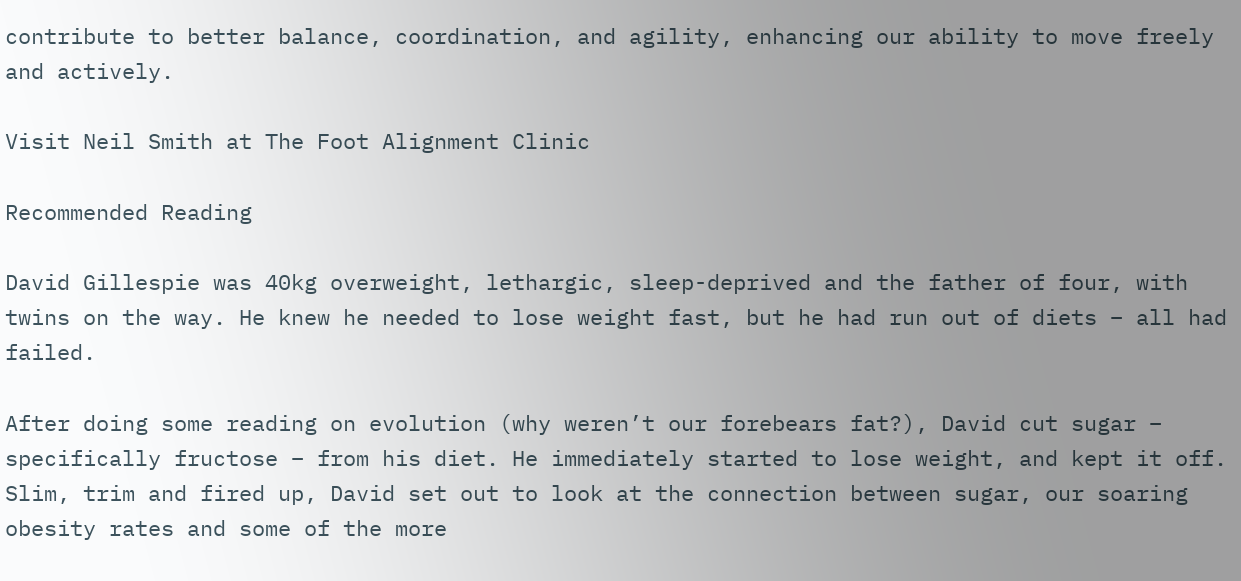contribute to better balance, coordination, and agility, enhancing our ability to move freely and actively.

Visit Neil Smith at The Foot Alignment Clinic

Recommended Reading

David Gillespie was 40kg overweight, lethargic, sleep-deprived and the father of four, with twins on the way. He knew he needed to lose weight fast, but he had run out of diets – all had failed.

After doing some reading on evolution (why weren’t our forebears fat?), David cut sugar – specifically fructose – from his diet. He immediately started to lose weight, and kept it off. Slim, trim and fired up, David set out to look at the connection between sugar, our soaring obesity rates and some of the more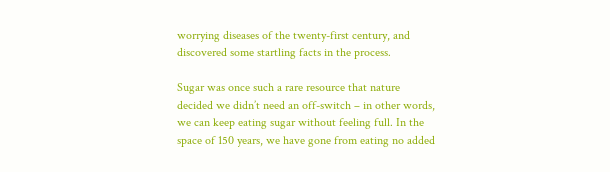worrying diseases of the twenty-first century, and discovered some startling facts in the process.

Sugar was once such a rare resource that nature decided we didn’t need an off-switch – in other words, we can keep eating sugar without feeling full. In the space of 150 years, we have gone from eating no added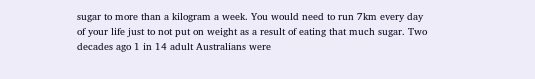sugar to more than a kilogram a week. You would need to run 7km every day of your life just to not put on weight as a result of eating that much sugar. Two decades ago 1 in 14 adult Australians were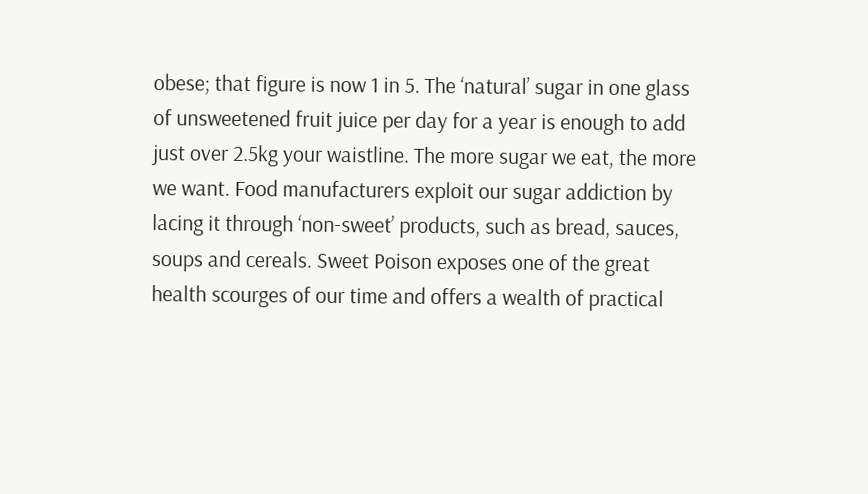obese; that figure is now 1 in 5. The ‘natural’ sugar in one glass of unsweetened fruit juice per day for a year is enough to add just over 2.5kg your waistline. The more sugar we eat, the more we want. Food manufacturers exploit our sugar addiction by lacing it through ‘non-sweet’ products, such as bread, sauces, soups and cereals. Sweet Poison exposes one of the great health scourges of our time and offers a wealth of practical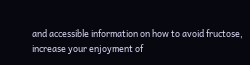and accessible information on how to avoid fructose, increase your enjoyment of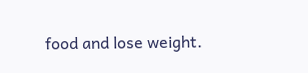food and lose weight.